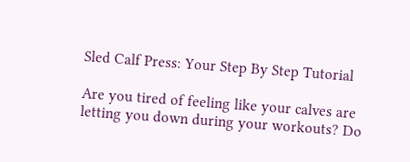Sled Calf Press: Your Step By Step Tutorial

Are you tired of feeling like your calves are letting you down during your workouts? Do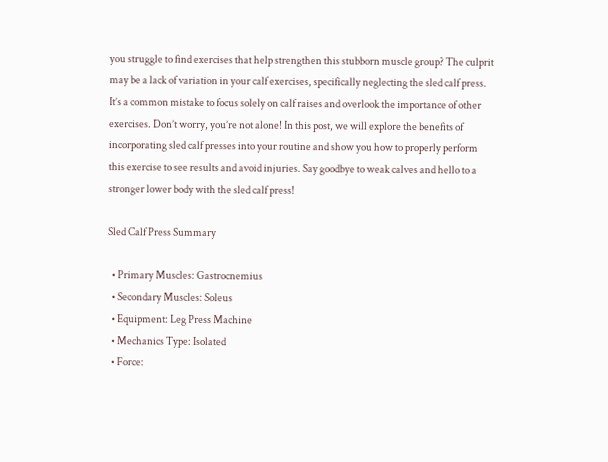you struggle to find exercises that help strengthen this stubborn muscle group? The culprit may be a lack of variation in your calf exercises, specifically neglecting the sled calf press. It’s a common mistake to focus solely on calf raises and overlook the importance of other exercises. Don’t worry, you’re not alone! In this post, we will explore the benefits of incorporating sled calf presses into your routine and show you how to properly perform this exercise to see results and avoid injuries. Say goodbye to weak calves and hello to a stronger lower body with the sled calf press!

Sled Calf Press Summary

  • Primary Muscles: Gastrocnemius
  • Secondary Muscles: Soleus
  • Equipment: Leg Press Machine
  • Mechanics Type: Isolated
  • Force: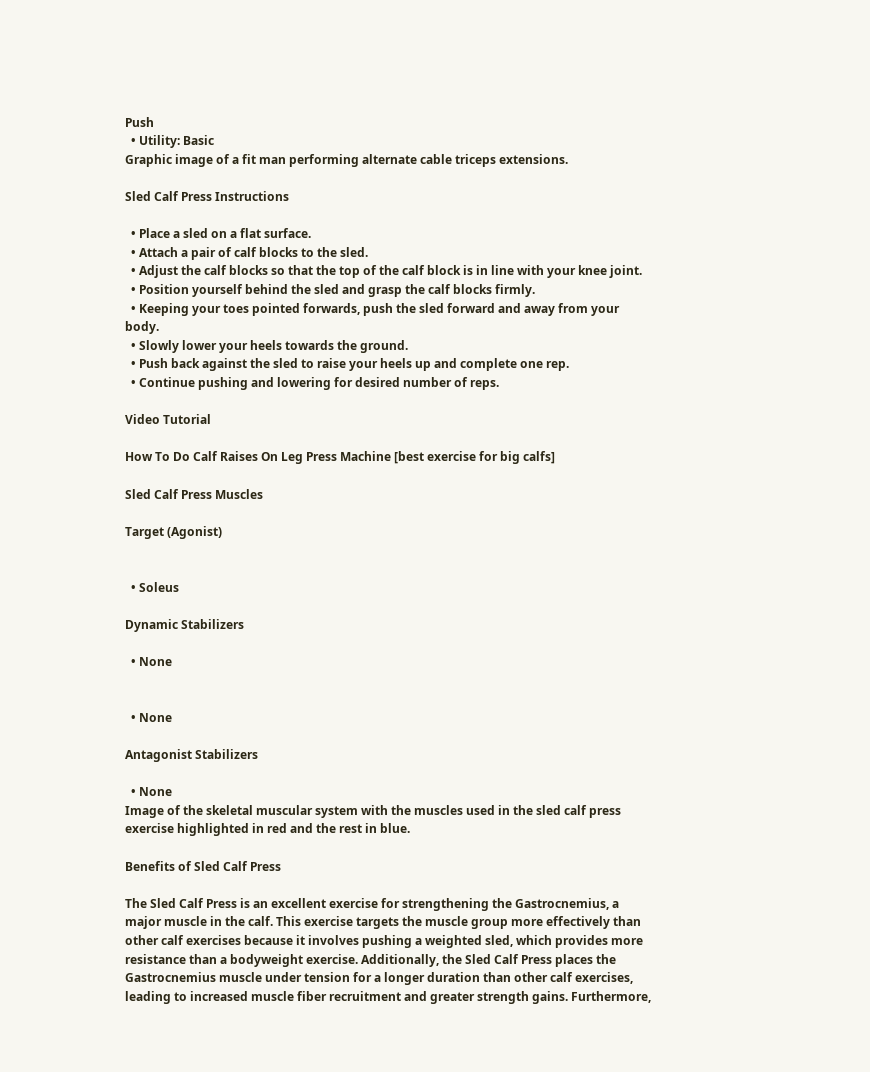Push
  • Utility: Basic
Graphic image of a fit man performing alternate cable triceps extensions.

Sled Calf Press Instructions

  • Place a sled on a flat surface.
  • Attach a pair of calf blocks to the sled.
  • Adjust the calf blocks so that the top of the calf block is in line with your knee joint.
  • Position yourself behind the sled and grasp the calf blocks firmly.
  • Keeping your toes pointed forwards, push the sled forward and away from your body.
  • Slowly lower your heels towards the ground.
  • Push back against the sled to raise your heels up and complete one rep.
  • Continue pushing and lowering for desired number of reps.

Video Tutorial

How To Do Calf Raises On Leg Press Machine [best exercise for big calfs]

Sled Calf Press Muscles

Target (Agonist)


  • Soleus

Dynamic Stabilizers

  • None


  • None

Antagonist Stabilizers

  • None
Image of the skeletal muscular system with the muscles used in the sled calf press exercise highlighted in red and the rest in blue.

Benefits of Sled Calf Press

The Sled Calf Press is an excellent exercise for strengthening the Gastrocnemius, a major muscle in the calf. This exercise targets the muscle group more effectively than other calf exercises because it involves pushing a weighted sled, which provides more resistance than a bodyweight exercise. Additionally, the Sled Calf Press places the Gastrocnemius muscle under tension for a longer duration than other calf exercises, leading to increased muscle fiber recruitment and greater strength gains. Furthermore,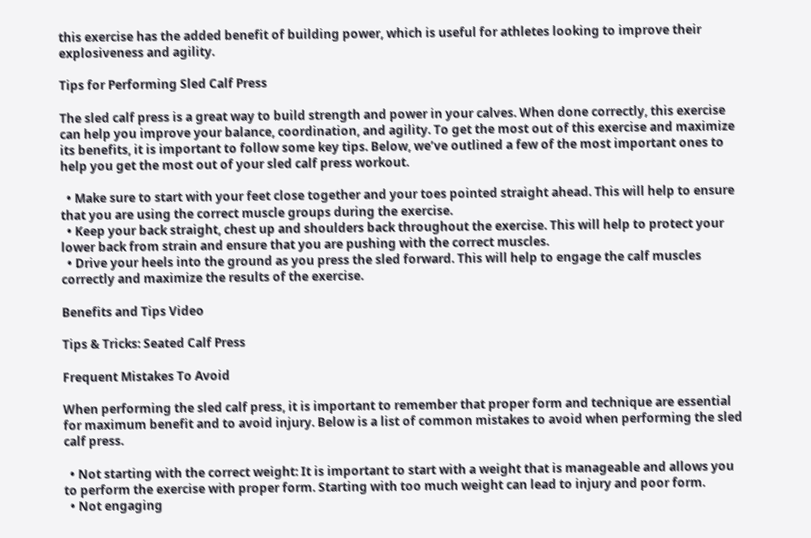this exercise has the added benefit of building power, which is useful for athletes looking to improve their explosiveness and agility.

Tips for Performing Sled Calf Press

The sled calf press is a great way to build strength and power in your calves. When done correctly, this exercise can help you improve your balance, coordination, and agility. To get the most out of this exercise and maximize its benefits, it is important to follow some key tips. Below, we’ve outlined a few of the most important ones to help you get the most out of your sled calf press workout.

  • Make sure to start with your feet close together and your toes pointed straight ahead. This will help to ensure that you are using the correct muscle groups during the exercise.
  • Keep your back straight, chest up and shoulders back throughout the exercise. This will help to protect your lower back from strain and ensure that you are pushing with the correct muscles.
  • Drive your heels into the ground as you press the sled forward. This will help to engage the calf muscles correctly and maximize the results of the exercise.

Benefits and Tips Video

Tips & Tricks: Seated Calf Press

Frequent Mistakes To Avoid

When performing the sled calf press, it is important to remember that proper form and technique are essential for maximum benefit and to avoid injury. Below is a list of common mistakes to avoid when performing the sled calf press.

  • Not starting with the correct weight: It is important to start with a weight that is manageable and allows you to perform the exercise with proper form. Starting with too much weight can lead to injury and poor form.
  • Not engaging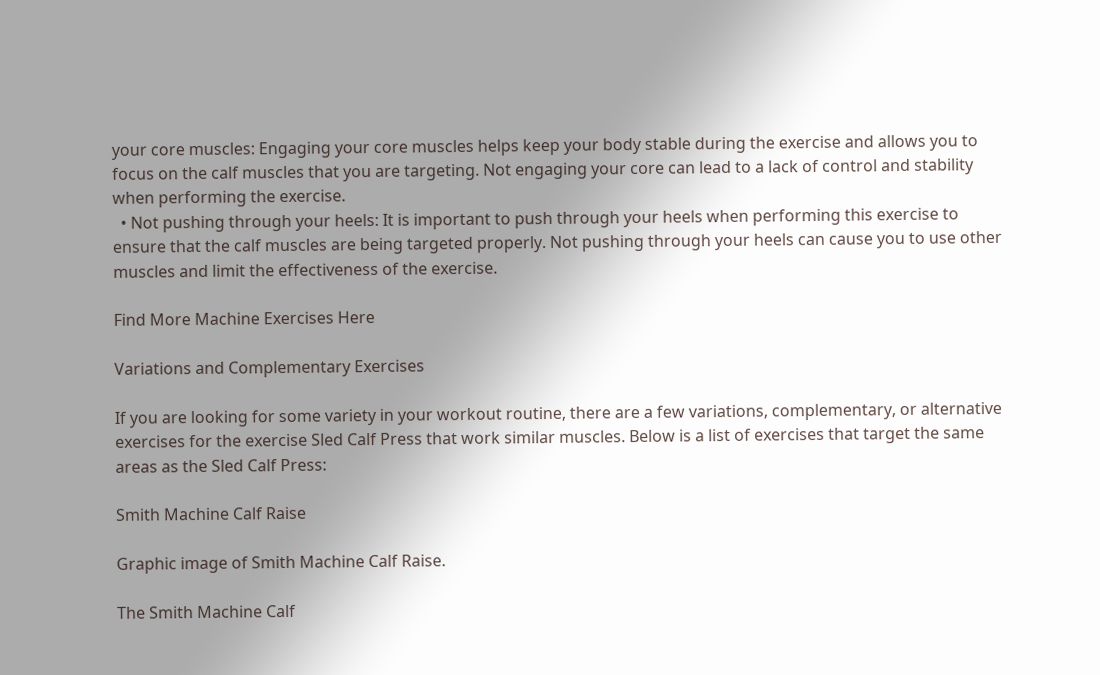your core muscles: Engaging your core muscles helps keep your body stable during the exercise and allows you to focus on the calf muscles that you are targeting. Not engaging your core can lead to a lack of control and stability when performing the exercise.
  • Not pushing through your heels: It is important to push through your heels when performing this exercise to ensure that the calf muscles are being targeted properly. Not pushing through your heels can cause you to use other muscles and limit the effectiveness of the exercise.

Find More Machine Exercises Here

Variations and Complementary Exercises

If you are looking for some variety in your workout routine, there are a few variations, complementary, or alternative exercises for the exercise Sled Calf Press that work similar muscles. Below is a list of exercises that target the same areas as the Sled Calf Press:

Smith Machine Calf Raise

Graphic image of Smith Machine Calf Raise.

The Smith Machine Calf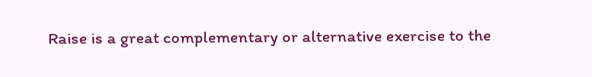Raise is a great complementary or alternative exercise to the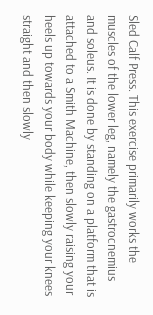Sled Calf Press. This exercise primarily works the muscles of the lower leg, namely the gastrocnemius and soleus. It is done by standing on a platform that is attached to a Smith Machine, then slowly raising your heels up towards your body while keeping your knees straight and then slowly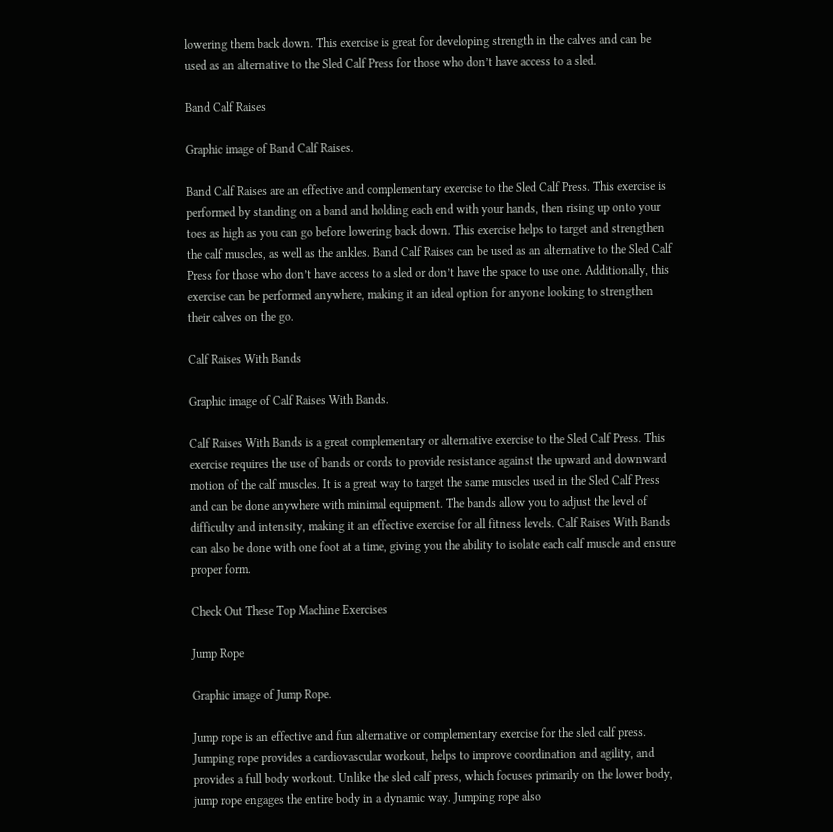lowering them back down. This exercise is great for developing strength in the calves and can be used as an alternative to the Sled Calf Press for those who don’t have access to a sled.

Band Calf Raises

Graphic image of Band Calf Raises.

Band Calf Raises are an effective and complementary exercise to the Sled Calf Press. This exercise is performed by standing on a band and holding each end with your hands, then rising up onto your toes as high as you can go before lowering back down. This exercise helps to target and strengthen the calf muscles, as well as the ankles. Band Calf Raises can be used as an alternative to the Sled Calf Press for those who don’t have access to a sled or don’t have the space to use one. Additionally, this exercise can be performed anywhere, making it an ideal option for anyone looking to strengthen their calves on the go.

Calf Raises With Bands

Graphic image of Calf Raises With Bands.

Calf Raises With Bands is a great complementary or alternative exercise to the Sled Calf Press. This exercise requires the use of bands or cords to provide resistance against the upward and downward motion of the calf muscles. It is a great way to target the same muscles used in the Sled Calf Press and can be done anywhere with minimal equipment. The bands allow you to adjust the level of difficulty and intensity, making it an effective exercise for all fitness levels. Calf Raises With Bands can also be done with one foot at a time, giving you the ability to isolate each calf muscle and ensure proper form.

Check Out These Top Machine Exercises

Jump Rope

Graphic image of Jump Rope.

Jump rope is an effective and fun alternative or complementary exercise for the sled calf press. Jumping rope provides a cardiovascular workout, helps to improve coordination and agility, and provides a full body workout. Unlike the sled calf press, which focuses primarily on the lower body, jump rope engages the entire body in a dynamic way. Jumping rope also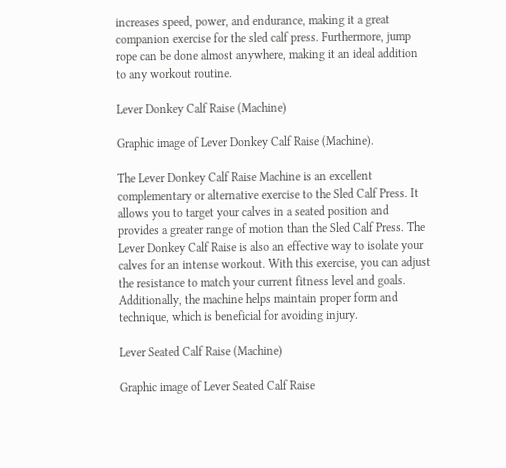increases speed, power, and endurance, making it a great companion exercise for the sled calf press. Furthermore, jump rope can be done almost anywhere, making it an ideal addition to any workout routine.

Lever Donkey Calf Raise (Machine)

Graphic image of Lever Donkey Calf Raise (Machine).

The Lever Donkey Calf Raise Machine is an excellent complementary or alternative exercise to the Sled Calf Press. It allows you to target your calves in a seated position and provides a greater range of motion than the Sled Calf Press. The Lever Donkey Calf Raise is also an effective way to isolate your calves for an intense workout. With this exercise, you can adjust the resistance to match your current fitness level and goals. Additionally, the machine helps maintain proper form and technique, which is beneficial for avoiding injury.

Lever Seated Calf Raise (Machine)

Graphic image of Lever Seated Calf Raise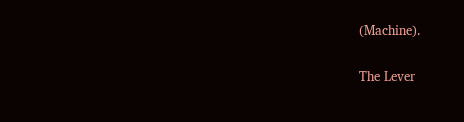(Machine).

The Lever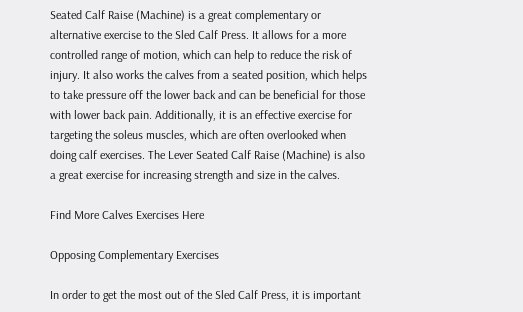Seated Calf Raise (Machine) is a great complementary or alternative exercise to the Sled Calf Press. It allows for a more controlled range of motion, which can help to reduce the risk of injury. It also works the calves from a seated position, which helps to take pressure off the lower back and can be beneficial for those with lower back pain. Additionally, it is an effective exercise for targeting the soleus muscles, which are often overlooked when doing calf exercises. The Lever Seated Calf Raise (Machine) is also a great exercise for increasing strength and size in the calves.

Find More Calves Exercises Here

Opposing Complementary Exercises

In order to get the most out of the Sled Calf Press, it is important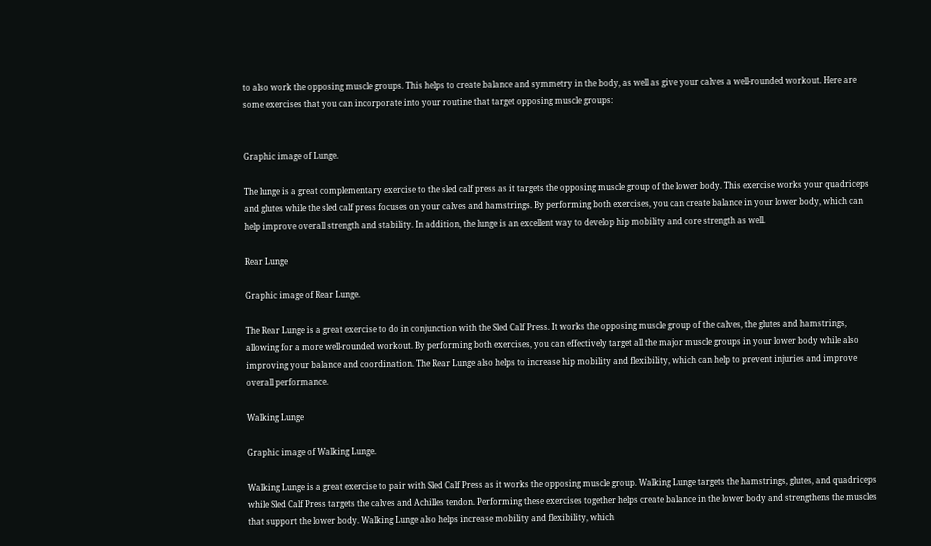to also work the opposing muscle groups. This helps to create balance and symmetry in the body, as well as give your calves a well-rounded workout. Here are some exercises that you can incorporate into your routine that target opposing muscle groups:


Graphic image of Lunge.

The lunge is a great complementary exercise to the sled calf press as it targets the opposing muscle group of the lower body. This exercise works your quadriceps and glutes while the sled calf press focuses on your calves and hamstrings. By performing both exercises, you can create balance in your lower body, which can help improve overall strength and stability. In addition, the lunge is an excellent way to develop hip mobility and core strength as well.

Rear Lunge

Graphic image of Rear Lunge.

The Rear Lunge is a great exercise to do in conjunction with the Sled Calf Press. It works the opposing muscle group of the calves, the glutes and hamstrings, allowing for a more well-rounded workout. By performing both exercises, you can effectively target all the major muscle groups in your lower body while also improving your balance and coordination. The Rear Lunge also helps to increase hip mobility and flexibility, which can help to prevent injuries and improve overall performance.

Walking Lunge

Graphic image of Walking Lunge.

Walking Lunge is a great exercise to pair with Sled Calf Press as it works the opposing muscle group. Walking Lunge targets the hamstrings, glutes, and quadriceps while Sled Calf Press targets the calves and Achilles tendon. Performing these exercises together helps create balance in the lower body and strengthens the muscles that support the lower body. Walking Lunge also helps increase mobility and flexibility, which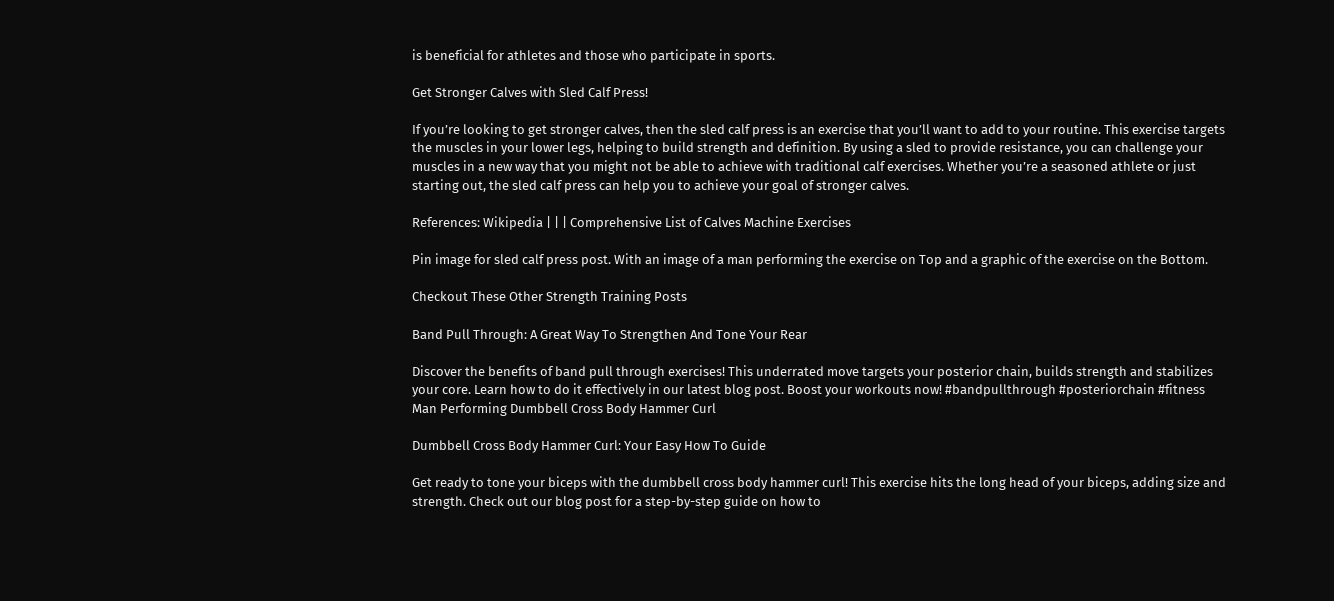is beneficial for athletes and those who participate in sports.

Get Stronger Calves with Sled Calf Press!

If you’re looking to get stronger calves, then the sled calf press is an exercise that you’ll want to add to your routine. This exercise targets the muscles in your lower legs, helping to build strength and definition. By using a sled to provide resistance, you can challenge your muscles in a new way that you might not be able to achieve with traditional calf exercises. Whether you’re a seasoned athlete or just starting out, the sled calf press can help you to achieve your goal of stronger calves.

References: Wikipedia | | | Comprehensive List of Calves Machine Exercises

Pin image for sled calf press post. With an image of a man performing the exercise on Top and a graphic of the exercise on the Bottom.

Checkout These Other Strength Training Posts

Band Pull Through: A Great Way To Strengthen And Tone Your Rear

Discover the benefits of band pull through exercises! This underrated move targets your posterior chain, builds strength and stabilizes your core. Learn how to do it effectively in our latest blog post. Boost your workouts now! #bandpullthrough #posteriorchain #fitness
Man Performing Dumbbell Cross Body Hammer Curl

Dumbbell Cross Body Hammer Curl: Your Easy How To Guide

Get ready to tone your biceps with the dumbbell cross body hammer curl! This exercise hits the long head of your biceps, adding size and strength. Check out our blog post for a step-by-step guide on how to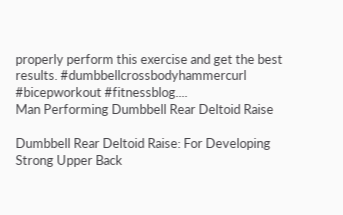properly perform this exercise and get the best results. #dumbbellcrossbodyhammercurl #bicepworkout #fitnessblog....
Man Performing Dumbbell Rear Deltoid Raise

Dumbbell Rear Deltoid Raise: For Developing Strong Upper Back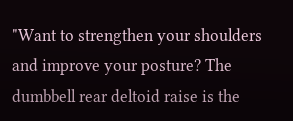"Want to strengthen your shoulders and improve your posture? The dumbbell rear deltoid raise is the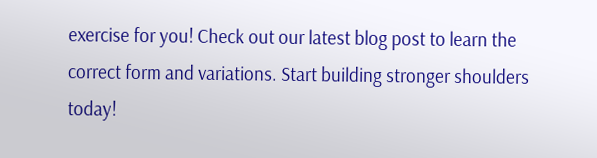exercise for you! Check out our latest blog post to learn the correct form and variations. Start building stronger shoulders today!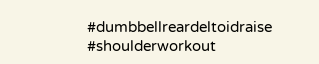#dumbbellreardeltoidraise #shoulderworkout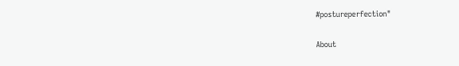#postureperfection"

About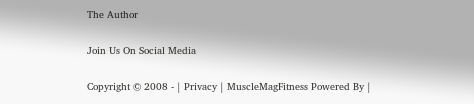The Author

Join Us On Social Media

Copyright © 2008 - | Privacy | MuscleMagFitness Powered By |